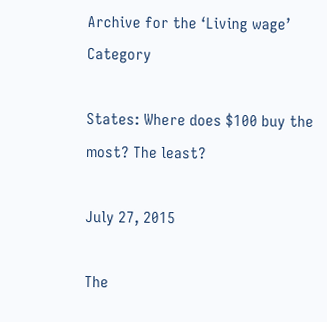Archive for the ‘Living wage’ Category

States: Where does $100 buy the most? The least?

July 27, 2015

The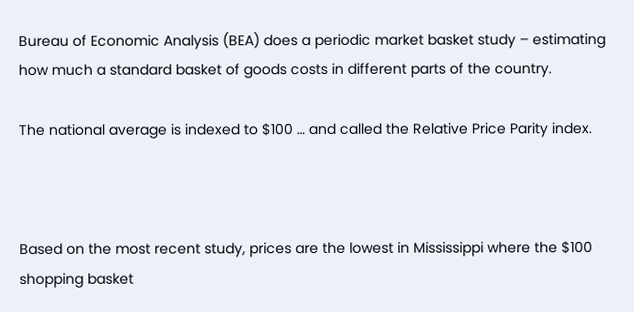Bureau of Economic Analysis (BEA) does a periodic market basket study – estimating how much a standard basket of goods costs in different parts of the country.

The national average is indexed to $100 … and called the Relative Price Parity index.



Based on the most recent study, prices are the lowest in Mississippi where the $100 shopping basket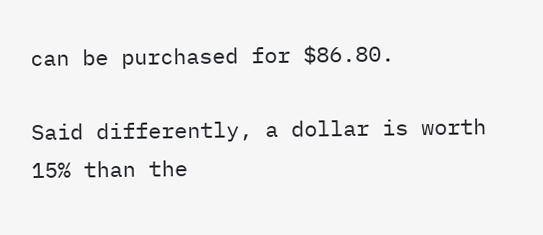can be purchased for $86.80.

Said differently, a dollar is worth 15% than the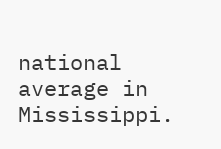national average in Mississippi.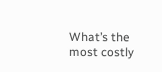What’s the most costly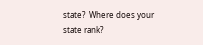state?  Where does your state rank?